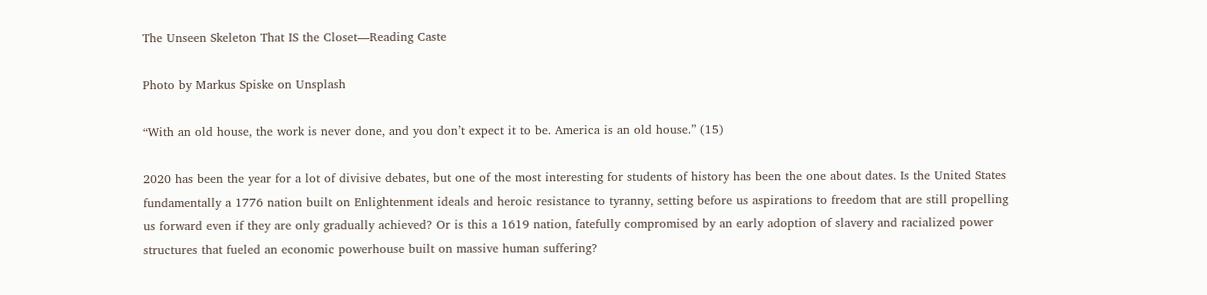The Unseen Skeleton That IS the Closet—Reading Caste

Photo by Markus Spiske on Unsplash

“With an old house, the work is never done, and you don’t expect it to be. America is an old house.” (15)

2020 has been the year for a lot of divisive debates, but one of the most interesting for students of history has been the one about dates. Is the United States fundamentally a 1776 nation built on Enlightenment ideals and heroic resistance to tyranny, setting before us aspirations to freedom that are still propelling us forward even if they are only gradually achieved? Or is this a 1619 nation, fatefully compromised by an early adoption of slavery and racialized power structures that fueled an economic powerhouse built on massive human suffering?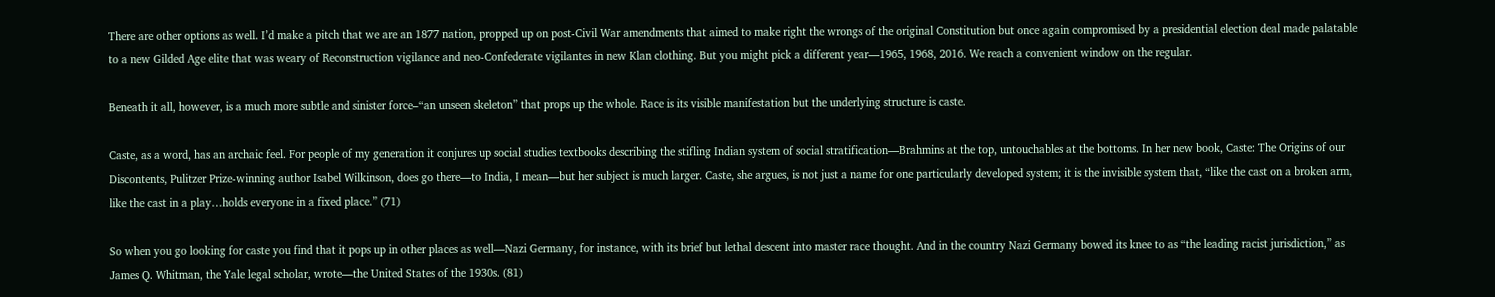There are other options as well. I’d make a pitch that we are an 1877 nation, propped up on post-Civil War amendments that aimed to make right the wrongs of the original Constitution but once again compromised by a presidential election deal made palatable to a new Gilded Age elite that was weary of Reconstruction vigilance and neo-Confederate vigilantes in new Klan clothing. But you might pick a different year—1965, 1968, 2016. We reach a convenient window on the regular.

Beneath it all, however, is a much more subtle and sinister force–“an unseen skeleton” that props up the whole. Race is its visible manifestation but the underlying structure is caste.

Caste, as a word, has an archaic feel. For people of my generation it conjures up social studies textbooks describing the stifling Indian system of social stratification—Brahmins at the top, untouchables at the bottoms. In her new book, Caste: The Origins of our Discontents, Pulitzer Prize-winning author Isabel Wilkinson, does go there—to India, I mean—but her subject is much larger. Caste, she argues, is not just a name for one particularly developed system; it is the invisible system that, “like the cast on a broken arm, like the cast in a play…holds everyone in a fixed place.” (71)

So when you go looking for caste you find that it pops up in other places as well—Nazi Germany, for instance, with its brief but lethal descent into master race thought. And in the country Nazi Germany bowed its knee to as “the leading racist jurisdiction,” as James Q. Whitman, the Yale legal scholar, wrote—the United States of the 1930s. (81)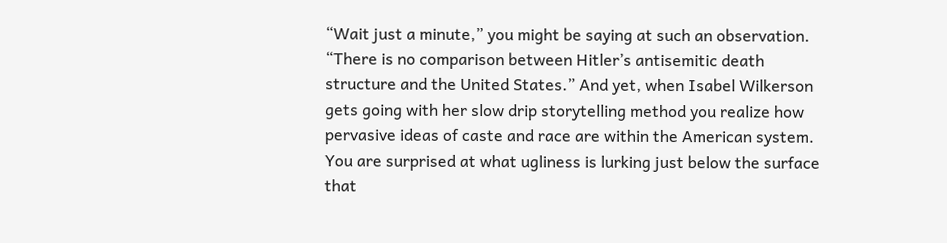“Wait just a minute,” you might be saying at such an observation. “There is no comparison between Hitler’s antisemitic death structure and the United States.” And yet, when Isabel Wilkerson gets going with her slow drip storytelling method you realize how pervasive ideas of caste and race are within the American system. You are surprised at what ugliness is lurking just below the surface that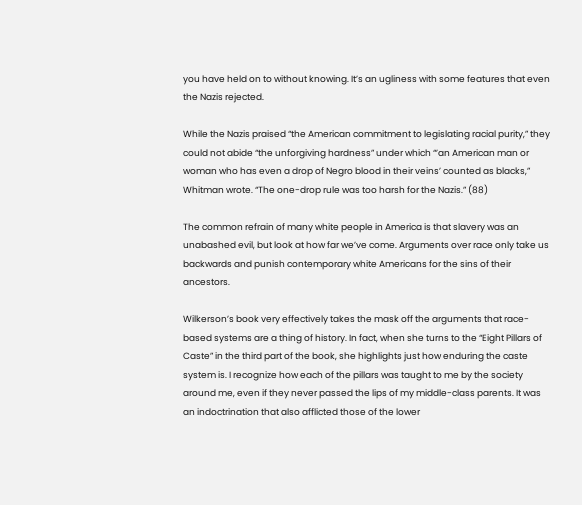you have held on to without knowing. It’s an ugliness with some features that even the Nazis rejected.

While the Nazis praised “the American commitment to legislating racial purity,” they could not abide “the unforgiving hardness” under which “’an American man or woman who has even a drop of Negro blood in their veins’ counted as blacks,” Whitman wrote. “The one-drop rule was too harsh for the Nazis.” (88)

The common refrain of many white people in America is that slavery was an unabashed evil, but look at how far we’ve come. Arguments over race only take us backwards and punish contemporary white Americans for the sins of their ancestors.

Wilkerson’s book very effectively takes the mask off the arguments that race-based systems are a thing of history. In fact, when she turns to the “Eight Pillars of Caste” in the third part of the book, she highlights just how enduring the caste system is. I recognize how each of the pillars was taught to me by the society around me, even if they never passed the lips of my middle-class parents. It was an indoctrination that also afflicted those of the lower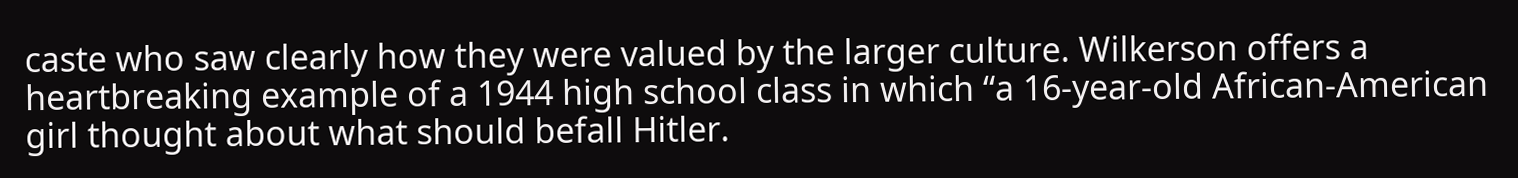caste who saw clearly how they were valued by the larger culture. Wilkerson offers a heartbreaking example of a 1944 high school class in which “a 16-year-old African-American girl thought about what should befall Hitler.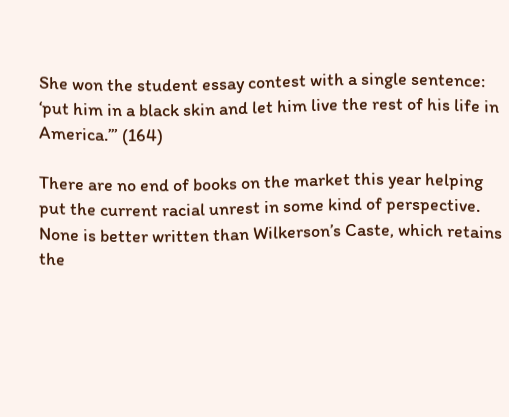She won the student essay contest with a single sentence: ‘put him in a black skin and let him live the rest of his life in America.’” (164)

There are no end of books on the market this year helping put the current racial unrest in some kind of perspective. None is better written than Wilkerson’s Caste, which retains the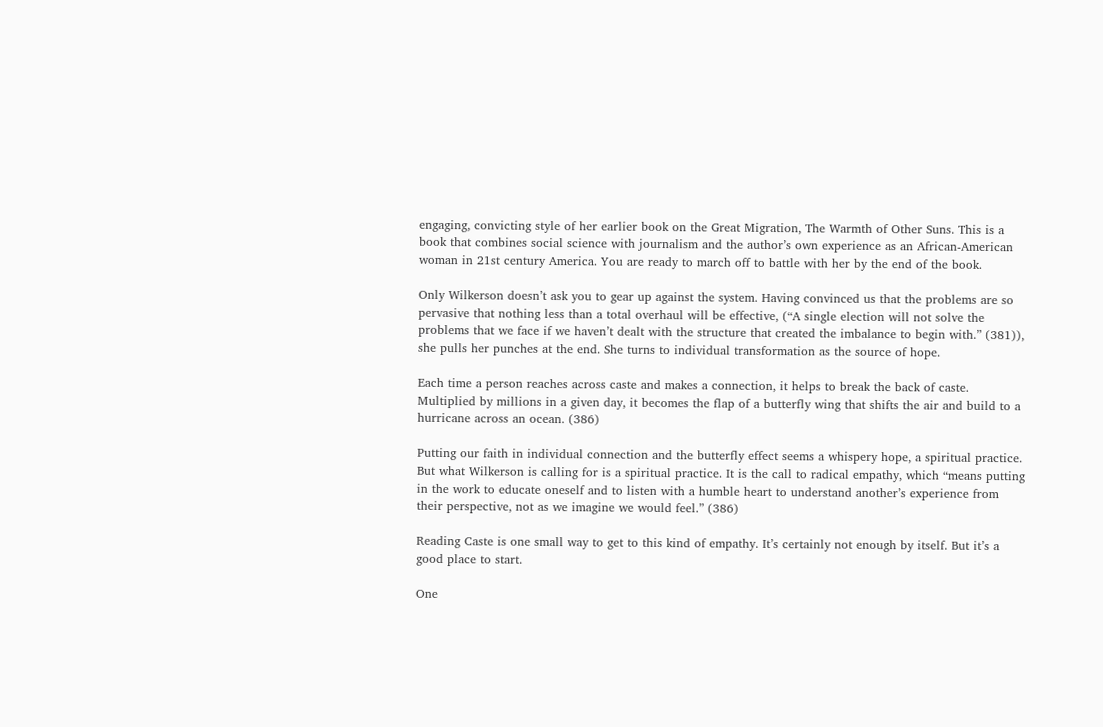engaging, convicting style of her earlier book on the Great Migration, The Warmth of Other Suns. This is a book that combines social science with journalism and the author’s own experience as an African-American woman in 21st century America. You are ready to march off to battle with her by the end of the book.

Only Wilkerson doesn’t ask you to gear up against the system. Having convinced us that the problems are so pervasive that nothing less than a total overhaul will be effective, (“A single election will not solve the problems that we face if we haven’t dealt with the structure that created the imbalance to begin with.” (381)), she pulls her punches at the end. She turns to individual transformation as the source of hope.

Each time a person reaches across caste and makes a connection, it helps to break the back of caste. Multiplied by millions in a given day, it becomes the flap of a butterfly wing that shifts the air and build to a hurricane across an ocean. (386)

Putting our faith in individual connection and the butterfly effect seems a whispery hope, a spiritual practice. But what Wilkerson is calling for is a spiritual practice. It is the call to radical empathy, which “means putting in the work to educate oneself and to listen with a humble heart to understand another’s experience from their perspective, not as we imagine we would feel.” (386)

Reading Caste is one small way to get to this kind of empathy. It’s certainly not enough by itself. But it’s a good place to start.

One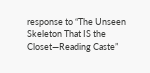response to “The Unseen Skeleton That IS the Closet—Reading Caste”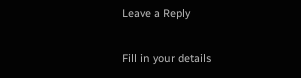Leave a Reply

Fill in your details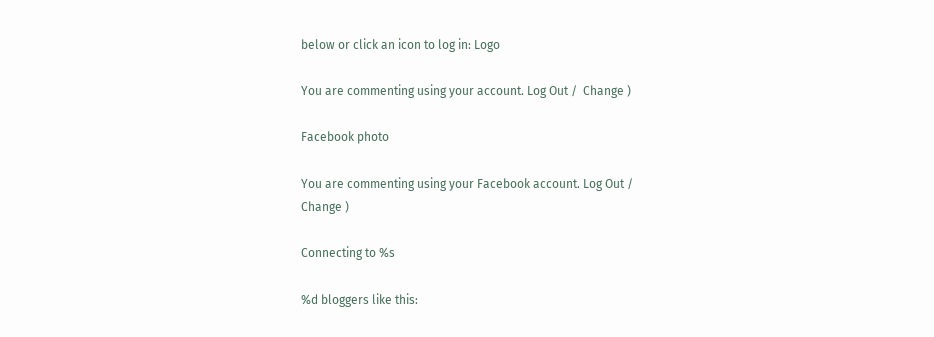below or click an icon to log in: Logo

You are commenting using your account. Log Out /  Change )

Facebook photo

You are commenting using your Facebook account. Log Out /  Change )

Connecting to %s

%d bloggers like this: